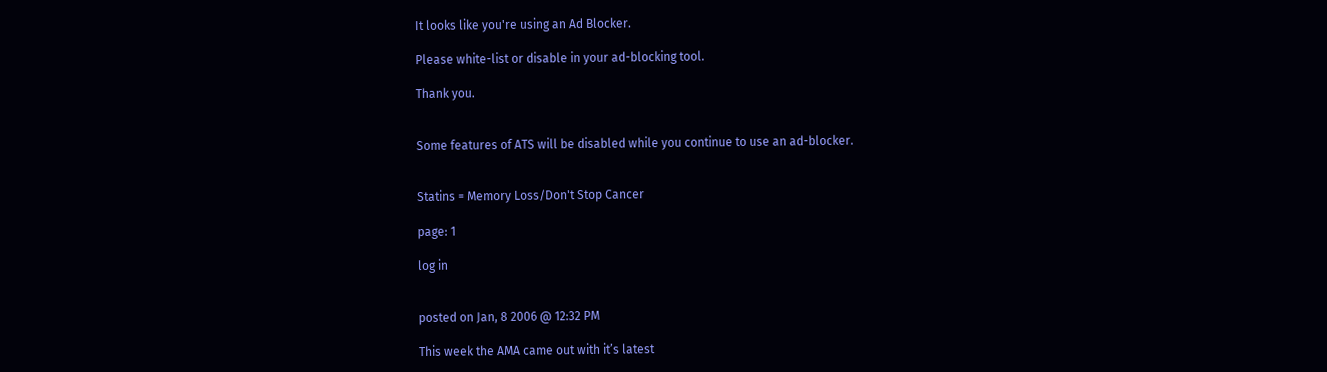It looks like you're using an Ad Blocker.

Please white-list or disable in your ad-blocking tool.

Thank you.


Some features of ATS will be disabled while you continue to use an ad-blocker.


Statins = Memory Loss/Don't Stop Cancer

page: 1

log in


posted on Jan, 8 2006 @ 12:32 PM

This week the AMA came out with it’s latest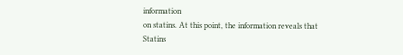information
on statins. At this point, the information reveals that
Statins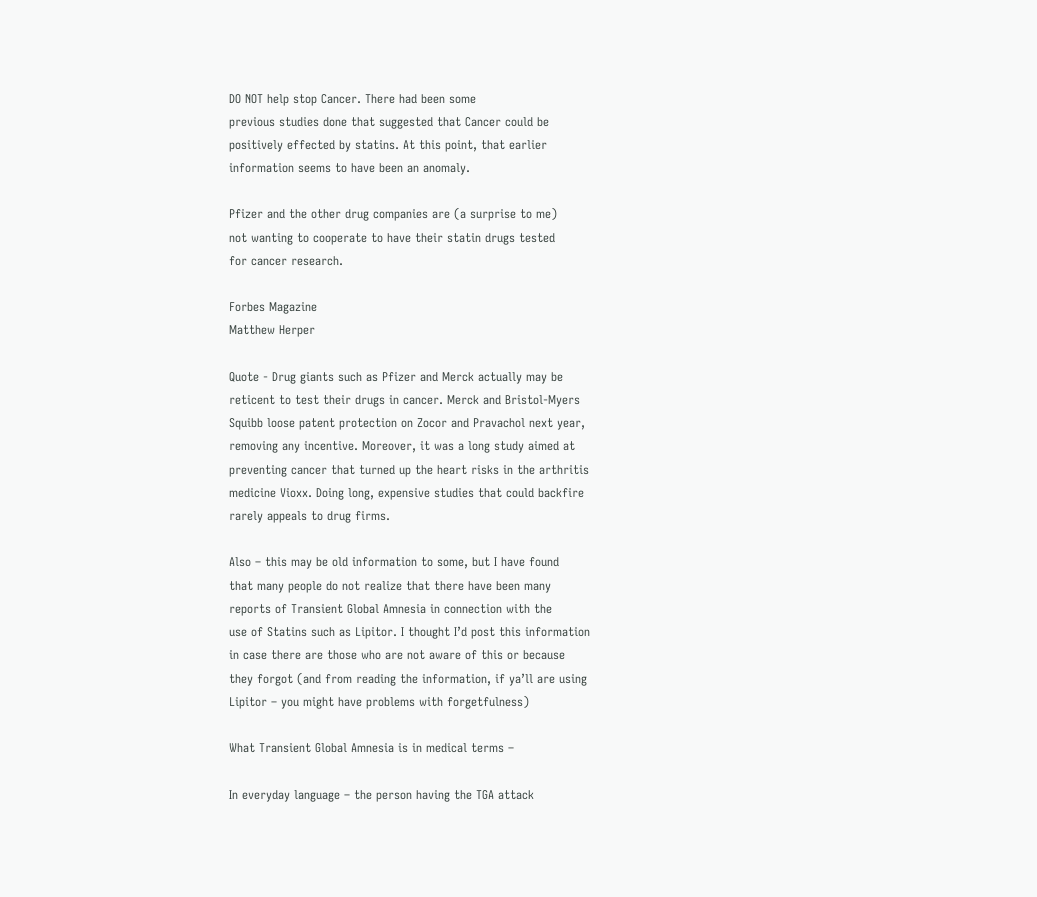DO NOT help stop Cancer. There had been some
previous studies done that suggested that Cancer could be
positively effected by statins. At this point, that earlier
information seems to have been an anomaly.

Pfizer and the other drug companies are (a surprise to me)
not wanting to cooperate to have their statin drugs tested
for cancer research.

Forbes Magazine
Matthew Herper

Quote - Drug giants such as Pfizer and Merck actually may be
reticent to test their drugs in cancer. Merck and Bristol-Myers
Squibb loose patent protection on Zocor and Pravachol next year,
removing any incentive. Moreover, it was a long study aimed at
preventing cancer that turned up the heart risks in the arthritis
medicine Vioxx. Doing long, expensive studies that could backfire
rarely appeals to drug firms.

Also – this may be old information to some, but I have found
that many people do not realize that there have been many
reports of Transient Global Amnesia in connection with the
use of Statins such as Lipitor. I thought I’d post this information
in case there are those who are not aware of this or because
they forgot (and from reading the information, if ya’ll are using
Lipitor – you might have problems with forgetfulness)

What Transient Global Amnesia is in medical terms –

In everyday language – the person having the TGA attack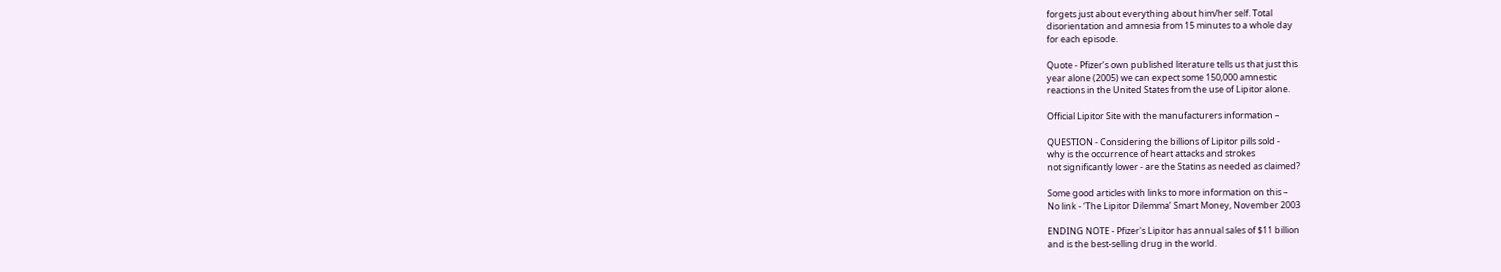forgets just about everything about him/her self. Total
disorientation and amnesia from 15 minutes to a whole day
for each episode.

Quote - Pfizer’s own published literature tells us that just this
year alone (2005) we can expect some 150,000 amnestic
reactions in the United States from the use of Lipitor alone.

Official Lipitor Site with the manufacturers information –

QUESTION - Considering the billions of Lipitor pills sold -
why is the occurrence of heart attacks and strokes
not significantly lower - are the Statins as needed as claimed?

Some good articles with links to more information on this –
No link - ‘The Lipitor Dilemma’ Smart Money, November 2003

ENDING NOTE - Pfizer's Lipitor has annual sales of $11 billion
and is the best-selling drug in the world.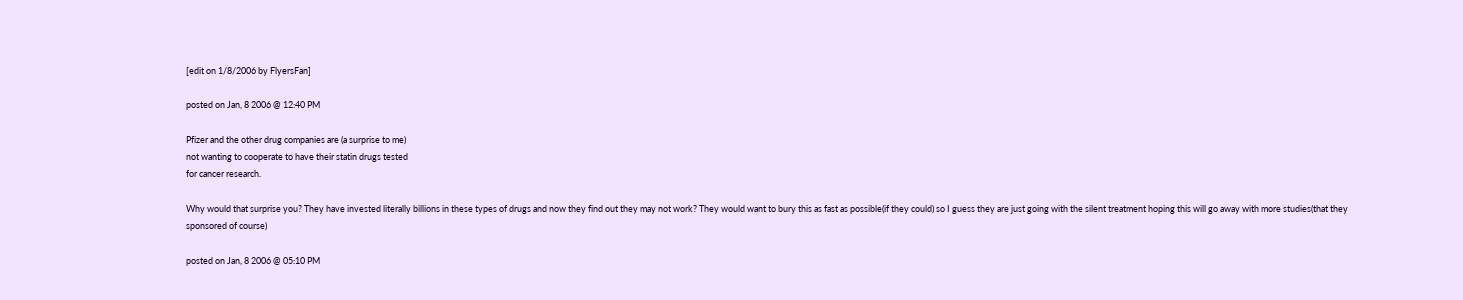[edit on 1/8/2006 by FlyersFan]

posted on Jan, 8 2006 @ 12:40 PM

Pfizer and the other drug companies are (a surprise to me)
not wanting to cooperate to have their statin drugs tested
for cancer research.

Why would that surprise you? They have invested literally billions in these types of drugs and now they find out they may not work? They would want to bury this as fast as possible(if they could) so I guess they are just going with the silent treatment hoping this will go away with more studies(that they sponsored of course)

posted on Jan, 8 2006 @ 05:10 PM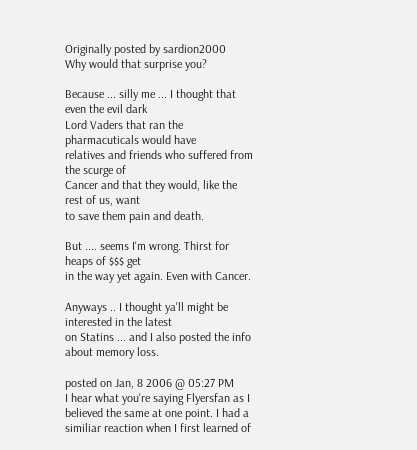Originally posted by sardion2000
Why would that surprise you?

Because ... silly me ... I thought that even the evil dark
Lord Vaders that ran the pharmacuticals would have
relatives and friends who suffered from the scurge of
Cancer and that they would, like the rest of us, want
to save them pain and death.

But .... seems I'm wrong. Thirst for heaps of $$$ get
in the way yet again. Even with Cancer.

Anyways .. I thought ya'll might be interested in the latest
on Statins ... and I also posted the info about memory loss.

posted on Jan, 8 2006 @ 05:27 PM
I hear what you're saying Flyersfan as I believed the same at one point. I had a similiar reaction when I first learned of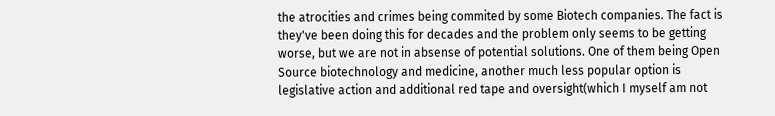the atrocities and crimes being commited by some Biotech companies. The fact is they've been doing this for decades and the problem only seems to be getting worse, but we are not in absense of potential solutions. One of them being Open Source biotechnology and medicine, another much less popular option is legislative action and additional red tape and oversight(which I myself am not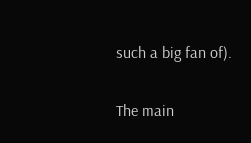such a big fan of).

The main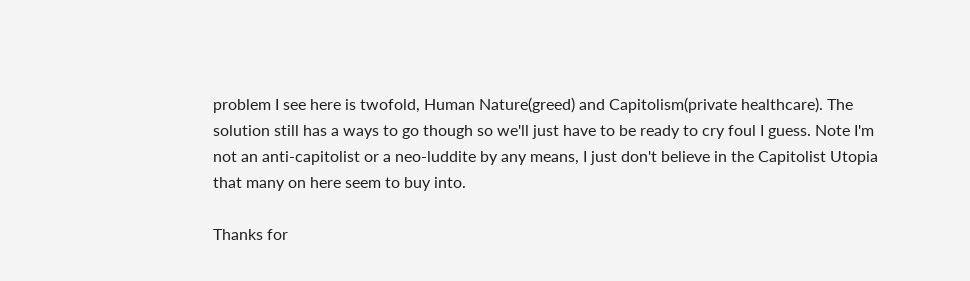problem I see here is twofold, Human Nature(greed) and Capitolism(private healthcare). The solution still has a ways to go though so we'll just have to be ready to cry foul I guess. Note I'm not an anti-capitolist or a neo-luddite by any means, I just don't believe in the Capitolist Utopia that many on here seem to buy into.

Thanks for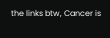the links btw, Cancer is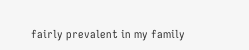fairly prevalent in my family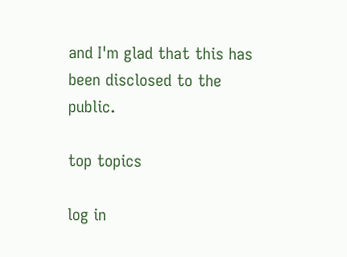and I'm glad that this has been disclosed to the public.

top topics

log in